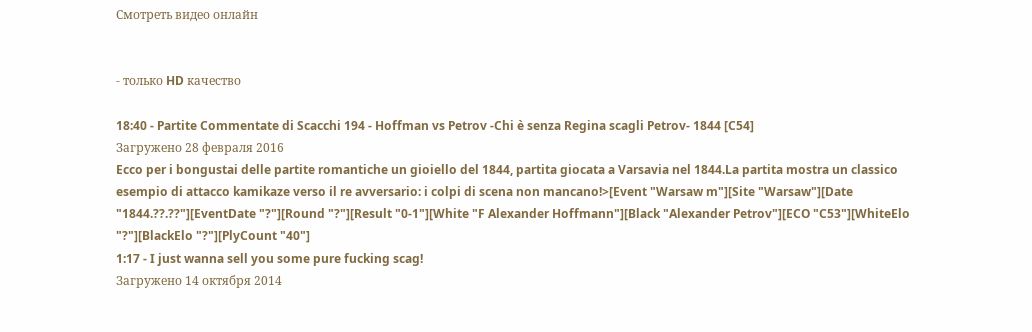Смотреть видео онлайн


- только HD качество

18:40 - Partite Commentate di Scacchi 194 - Hoffman vs Petrov -Chi è senza Regina scagli Petrov- 1844 [C54]
Загружено 28 февраля 2016
Ecco per i bongustai delle partite romantiche un gioiello del 1844, partita giocata a Varsavia nel 1844.La partita mostra un classico esempio di attacco kamikaze verso il re avversario: i colpi di scena non mancano!>[Event "Warsaw m"][Site "Warsaw"][Date "1844.??.??"][EventDate "?"][Round "?"][Result "0-1"][White "F Alexander Hoffmann"][Black "Alexander Petrov"][ECO "C53"][WhiteElo "?"][BlackElo "?"][PlyCount "40"]
1:17 - I just wanna sell you some pure fucking scag!
Загружено 14 октября 2014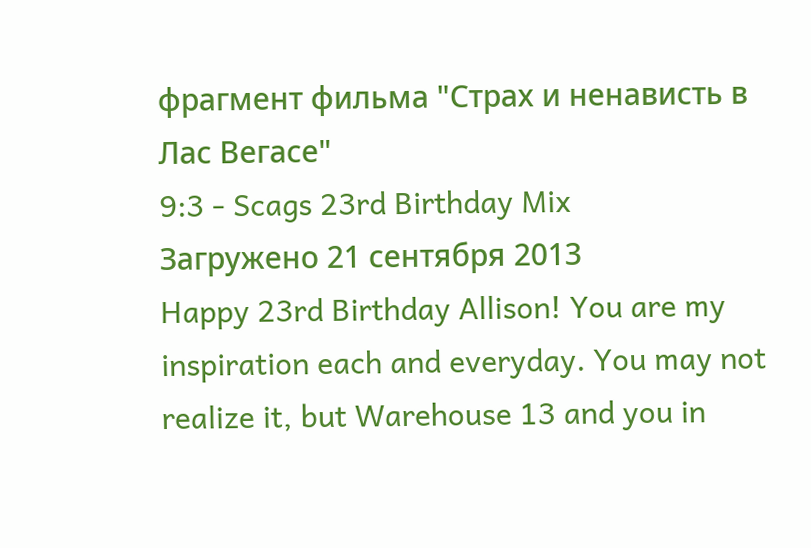фрагмент фильма "Страх и ненависть в Лас Вегасе"
9:3 - Scags 23rd Birthday Mix
Загружено 21 сентября 2013
Happy 23rd Birthday Allison! You are my inspiration each and everyday. You may not realize it, but Warehouse 13 and you in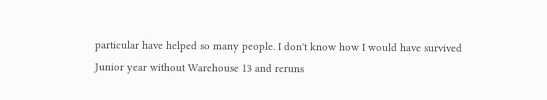particular have helped so many people. I don't know how I would have survived Junior year without Warehouse 13 and reruns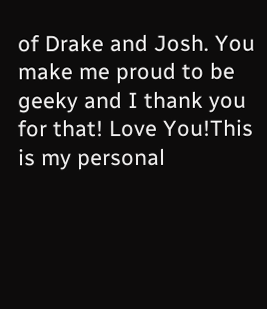of Drake and Josh. You make me proud to be geeky and I thank you for that! Love You!This is my personal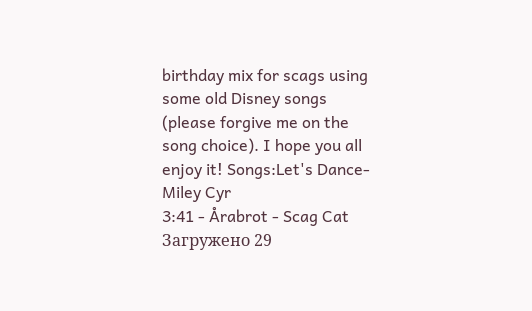birthday mix for scags using some old Disney songs (please forgive me on the song choice). I hope you all enjoy it! Songs:Let's Dance-Miley Cyr
3:41 - Årabrot - Scag Cat
Загружено 29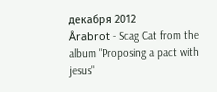декабря 2012
Årabrot - Scag Cat from the album "Proposing a pact with jesus"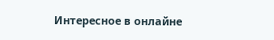Интересное в онлайне